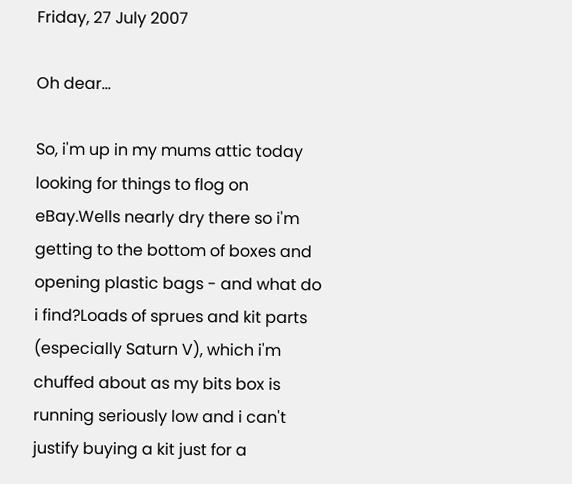Friday, 27 July 2007

Oh dear...

So, i'm up in my mums attic today looking for things to flog on eBay.Wells nearly dry there so i'm getting to the bottom of boxes and opening plastic bags - and what do i find?Loads of sprues and kit parts (especially Saturn V), which i'm chuffed about as my bits box is running seriously low and i can't justify buying a kit just for a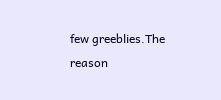few greeblies.The reason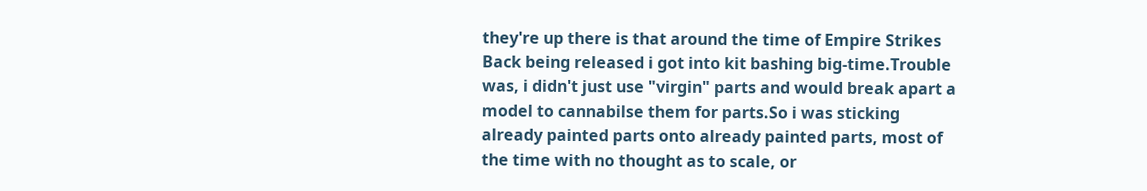they're up there is that around the time of Empire Strikes Back being released i got into kit bashing big-time.Trouble was, i didn't just use "virgin" parts and would break apart a model to cannabilse them for parts.So i was sticking already painted parts onto already painted parts, most of the time with no thought as to scale, or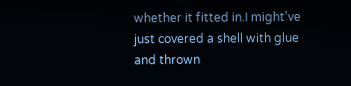whether it fitted in.I might've just covered a shell with glue and thrown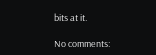bits at it.

No comments: